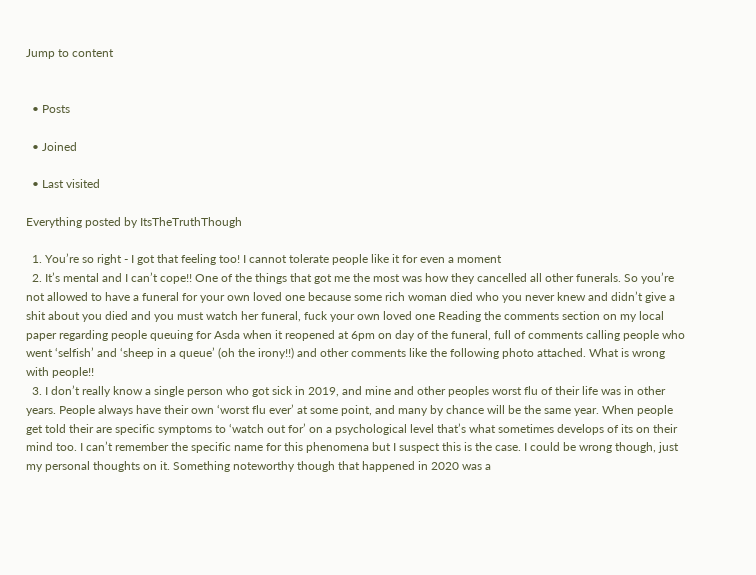Jump to content


  • Posts

  • Joined

  • Last visited

Everything posted by ItsTheTruthThough

  1. You’re so right - I got that feeling too! I cannot tolerate people like it for even a moment
  2. It’s mental and I can’t cope!! One of the things that got me the most was how they cancelled all other funerals. So you’re not allowed to have a funeral for your own loved one because some rich woman died who you never knew and didn’t give a shit about you died and you must watch her funeral, fuck your own loved one Reading the comments section on my local paper regarding people queuing for Asda when it reopened at 6pm on day of the funeral, full of comments calling people who went ‘selfish’ and ‘sheep in a queue’ (oh the irony!!) and other comments like the following photo attached. What is wrong with people!!
  3. I don’t really know a single person who got sick in 2019, and mine and other peoples worst flu of their life was in other years. People always have their own ‘worst flu ever’ at some point, and many by chance will be the same year. When people get told their are specific symptoms to ‘watch out for’ on a psychological level that’s what sometimes develops of its on their mind too. I can’t remember the specific name for this phenomena but I suspect this is the case. I could be wrong though, just my personal thoughts on it. Something noteworthy though that happened in 2020 was a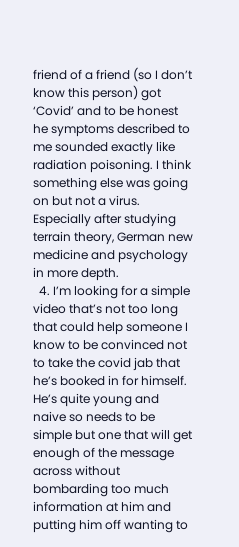friend of a friend (so I don’t know this person) got ‘Covid’ and to be honest he symptoms described to me sounded exactly like radiation poisoning. I think something else was going on but not a virus. Especially after studying terrain theory, German new medicine and psychology in more depth.
  4. I’m looking for a simple video that’s not too long that could help someone I know to be convinced not to take the covid jab that he’s booked in for himself. He’s quite young and naive so needs to be simple but one that will get enough of the message across without bombarding too much information at him and putting him off wanting to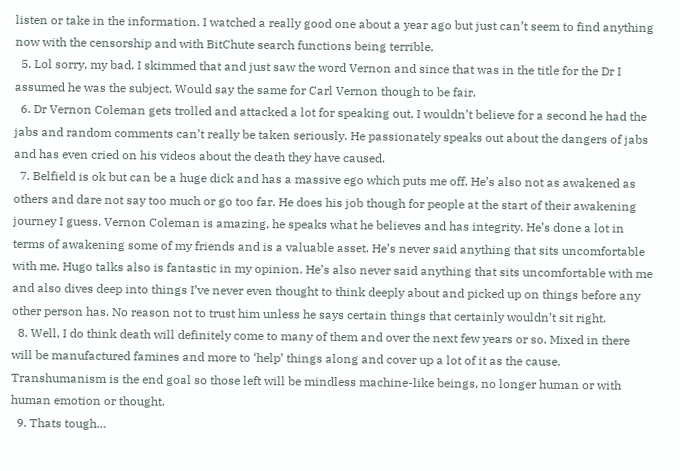listen or take in the information. I watched a really good one about a year ago but just can’t seem to find anything now with the censorship and with BitChute search functions being terrible.
  5. Lol sorry, my bad. I skimmed that and just saw the word Vernon and since that was in the title for the Dr I assumed he was the subject. Would say the same for Carl Vernon though to be fair.
  6. Dr Vernon Coleman gets trolled and attacked a lot for speaking out, I wouldn’t believe for a second he had the jabs and random comments can’t really be taken seriously. He passionately speaks out about the dangers of jabs and has even cried on his videos about the death they have caused.
  7. Belfield is ok but can be a huge dick and has a massive ego which puts me off. He’s also not as awakened as others and dare not say too much or go too far. He does his job though for people at the start of their awakening journey I guess. Vernon Coleman is amazing, he speaks what he believes and has integrity. He’s done a lot in terms of awakening some of my friends and is a valuable asset. He’s never said anything that sits uncomfortable with me. Hugo talks also is fantastic in my opinion. He’s also never said anything that sits uncomfortable with me and also dives deep into things I’ve never even thought to think deeply about and picked up on things before any other person has. No reason not to trust him unless he says certain things that certainly wouldn’t sit right.
  8. Well, I do think death will definitely come to many of them and over the next few years or so. Mixed in there will be manufactured famines and more to ‘help’ things along and cover up a lot of it as the cause. Transhumanism is the end goal so those left will be mindless machine-like beings, no longer human or with human emotion or thought.
  9. Thats tough…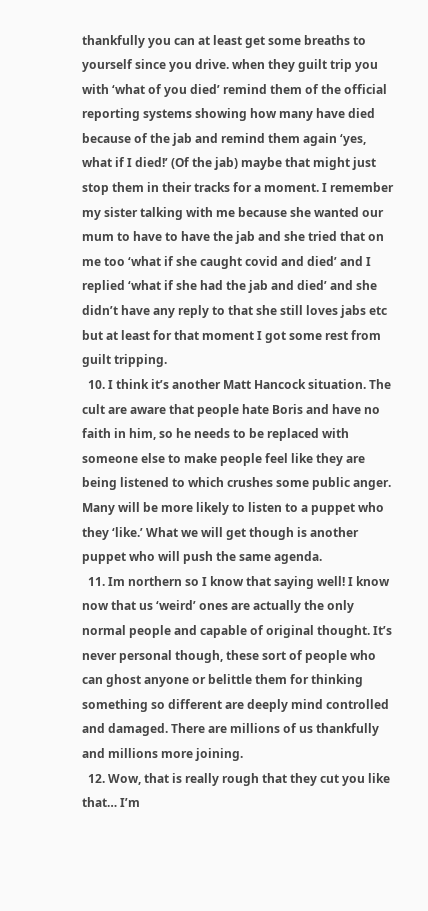thankfully you can at least get some breaths to yourself since you drive. when they guilt trip you with ‘what of you died’ remind them of the official reporting systems showing how many have died because of the jab and remind them again ‘yes, what if I died!’ (Of the jab) maybe that might just stop them in their tracks for a moment. I remember my sister talking with me because she wanted our mum to have to have the jab and she tried that on me too ‘what if she caught covid and died’ and I replied ‘what if she had the jab and died’ and she didn’t have any reply to that she still loves jabs etc but at least for that moment I got some rest from guilt tripping.
  10. I think it’s another Matt Hancock situation. The cult are aware that people hate Boris and have no faith in him, so he needs to be replaced with someone else to make people feel like they are being listened to which crushes some public anger. Many will be more likely to listen to a puppet who they ‘like.’ What we will get though is another puppet who will push the same agenda.
  11. Im northern so I know that saying well! I know now that us ‘weird’ ones are actually the only normal people and capable of original thought. It’s never personal though, these sort of people who can ghost anyone or belittle them for thinking something so different are deeply mind controlled and damaged. There are millions of us thankfully and millions more joining.
  12. Wow, that is really rough that they cut you like that… I’m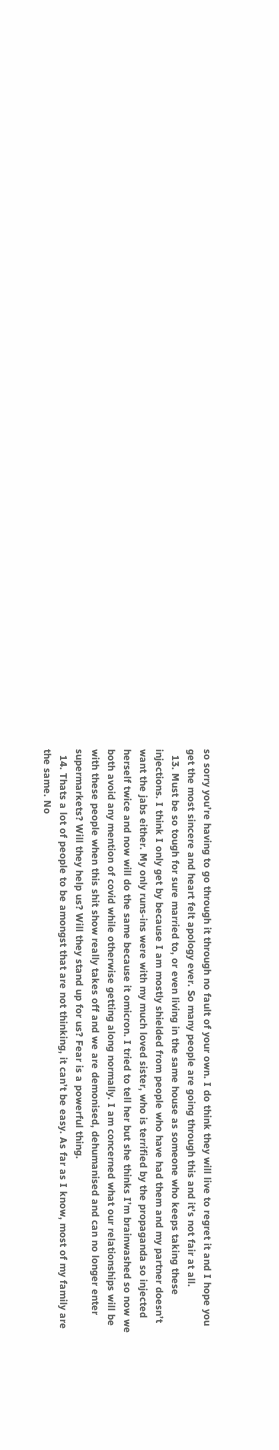so sorry you’re having to go through it through no fault of your own. I do think they will live to regret it and I hope you get the most sincere and heart felt apology ever. So many people are going through this and it’s not fair at all.
  13. Must be so tough for sure married to, or even living in the same house as someone who keeps taking these injections. I think I only get by because I am mostly shielded from people who have had them and my partner doesn’t want the jabs either. My only runs-ins were with my much loved sister, who is terrified by the propaganda so injected herself twice and now will do the same because it omicron. I tried to tell her but she thinks I’m brainwashed so now we both avoid any mention of covid while otherwise getting along normally. I am concerned what our relationships will be with these people when this shit show really takes off and we are demonised, dehumanised and can no longer enter supermarkets? Will they help us? Will they stand up for us? Fear is a powerful thing.
  14. Thats a lot of people to be amongst that are not thinking, it can’t be easy. As far as I know, most of my family are the same. No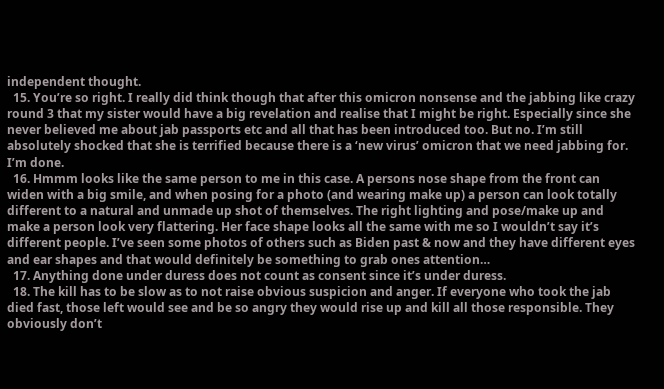independent thought.
  15. You’re so right. I really did think though that after this omicron nonsense and the jabbing like crazy round 3 that my sister would have a big revelation and realise that I might be right. Especially since she never believed me about jab passports etc and all that has been introduced too. But no. I’m still absolutely shocked that she is terrified because there is a ‘new virus’ omicron that we need jabbing for. I’m done.
  16. Hmmm looks like the same person to me in this case. A persons nose shape from the front can widen with a big smile, and when posing for a photo (and wearing make up) a person can look totally different to a natural and unmade up shot of themselves. The right lighting and pose/make up and make a person look very flattering. Her face shape looks all the same with me so I wouldn’t say it’s different people. I’ve seen some photos of others such as Biden past & now and they have different eyes and ear shapes and that would definitely be something to grab ones attention…
  17. Anything done under duress does not count as consent since it’s under duress.
  18. The kill has to be slow as to not raise obvious suspicion and anger. If everyone who took the jab died fast, those left would see and be so angry they would rise up and kill all those responsible. They obviously don’t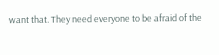want that. They need everyone to be afraid of the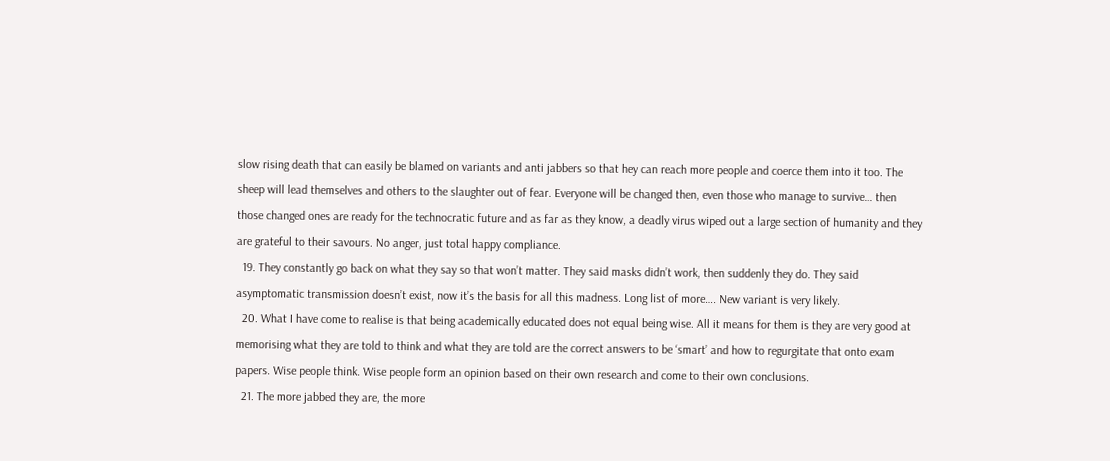slow rising death that can easily be blamed on variants and anti jabbers so that hey can reach more people and coerce them into it too. The sheep will lead themselves and others to the slaughter out of fear. Everyone will be changed then, even those who manage to survive… then those changed ones are ready for the technocratic future and as far as they know, a deadly virus wiped out a large section of humanity and they are grateful to their savours. No anger, just total happy compliance.
  19. They constantly go back on what they say so that won’t matter. They said masks didn’t work, then suddenly they do. They said asymptomatic transmission doesn’t exist, now it’s the basis for all this madness. Long list of more…. New variant is very likely.
  20. What I have come to realise is that being academically educated does not equal being wise. All it means for them is they are very good at memorising what they are told to think and what they are told are the correct answers to be ‘smart’ and how to regurgitate that onto exam papers. Wise people think. Wise people form an opinion based on their own research and come to their own conclusions.
  21. The more jabbed they are, the more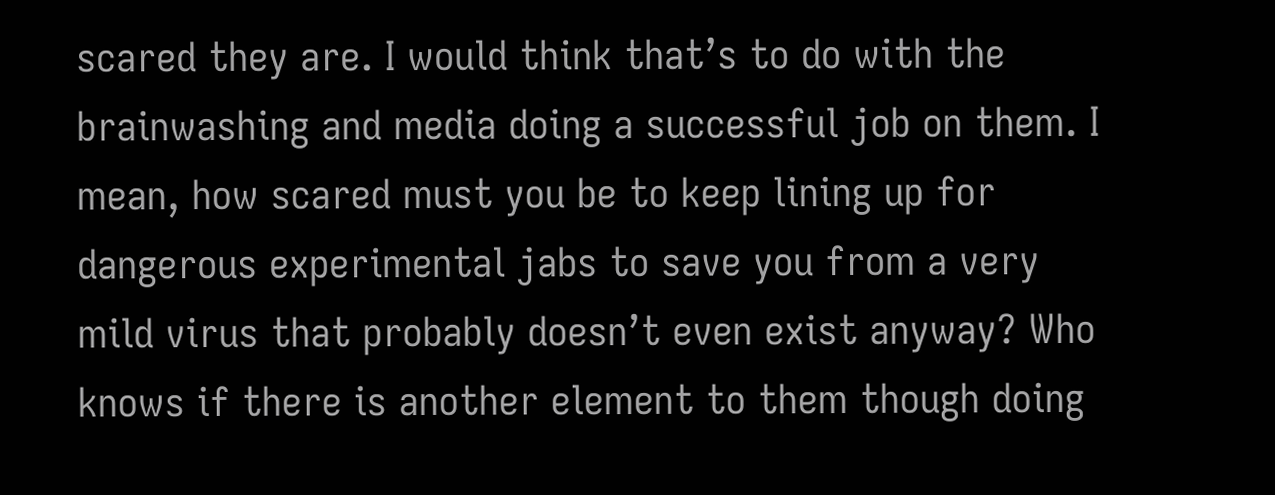scared they are. I would think that’s to do with the brainwashing and media doing a successful job on them. I mean, how scared must you be to keep lining up for dangerous experimental jabs to save you from a very mild virus that probably doesn’t even exist anyway? Who knows if there is another element to them though doing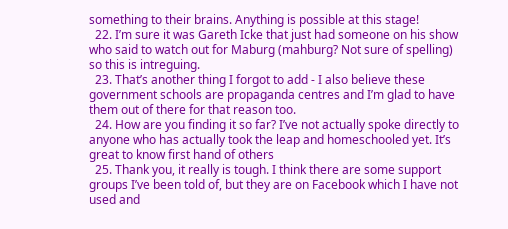something to their brains. Anything is possible at this stage!
  22. I’m sure it was Gareth Icke that just had someone on his show who said to watch out for Maburg (mahburg? Not sure of spelling) so this is intreguing.
  23. That’s another thing I forgot to add - I also believe these government schools are propaganda centres and I’m glad to have them out of there for that reason too.
  24. How are you finding it so far? I’ve not actually spoke directly to anyone who has actually took the leap and homeschooled yet. It’s great to know first hand of others
  25. Thank you, it really is tough. I think there are some support groups I’ve been told of, but they are on Facebook which I have not used and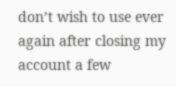don’t wish to use ever again after closing my account a few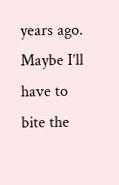years ago. Maybe I’ll have to bite the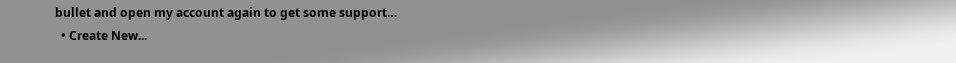bullet and open my account again to get some support…
  • Create New...